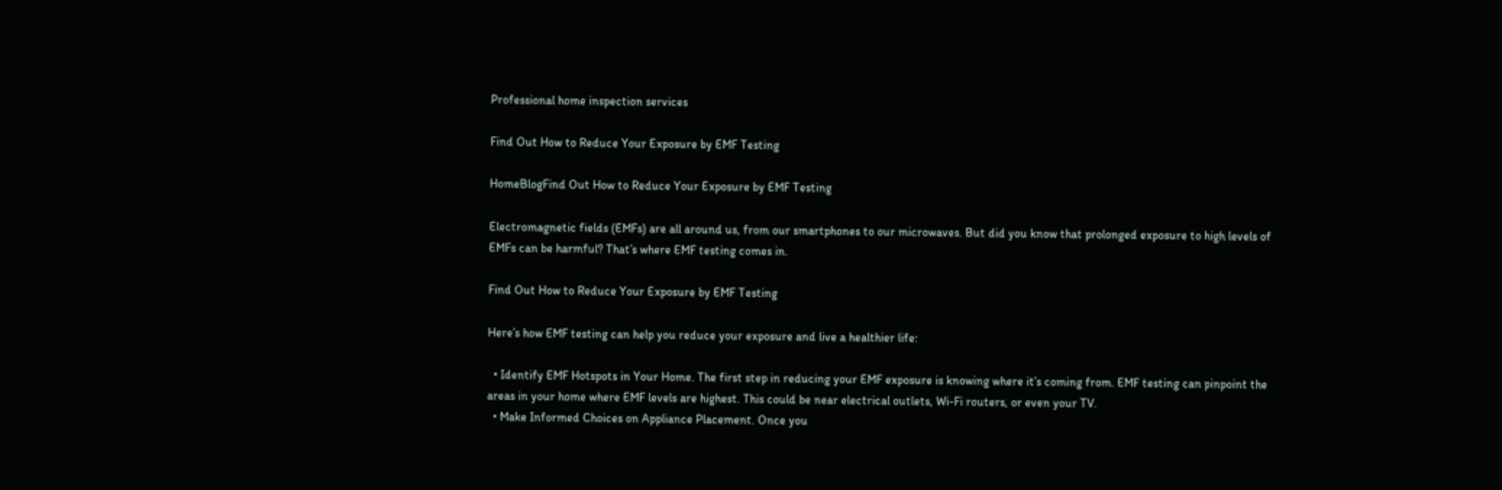Professional home inspection services

Find Out How to Reduce Your Exposure by EMF Testing

HomeBlogFind Out How to Reduce Your Exposure by EMF Testing

Electromagnetic fields (EMFs) are all around us, from our smartphones to our microwaves. But did you know that prolonged exposure to high levels of EMFs can be harmful? That’s where EMF testing comes in.

Find Out How to Reduce Your Exposure by EMF Testing

Here’s how EMF testing can help you reduce your exposure and live a healthier life:

  • Identify EMF Hotspots in Your Home. The first step in reducing your EMF exposure is knowing where it’s coming from. EMF testing can pinpoint the areas in your home where EMF levels are highest. This could be near electrical outlets, Wi-Fi routers, or even your TV.
  • Make Informed Choices on Appliance Placement. Once you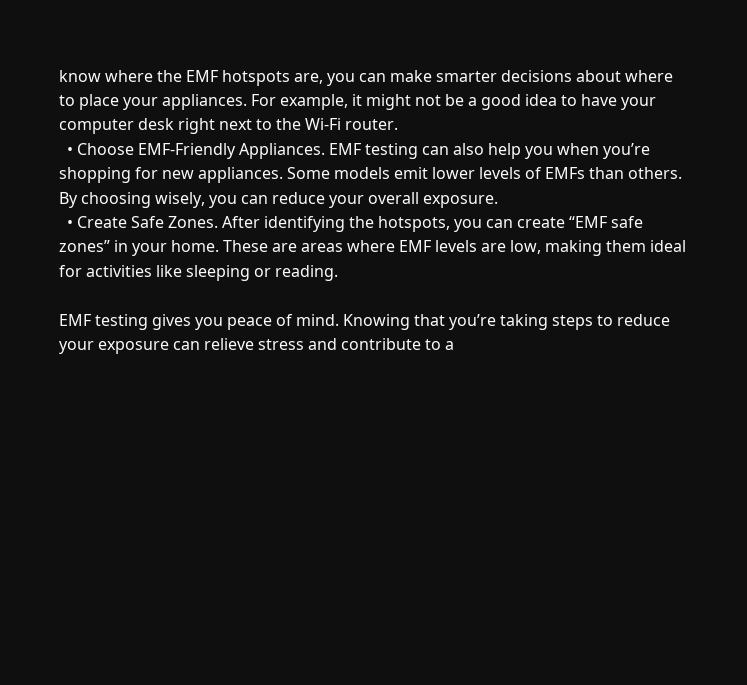know where the EMF hotspots are, you can make smarter decisions about where to place your appliances. For example, it might not be a good idea to have your computer desk right next to the Wi-Fi router.
  • Choose EMF-Friendly Appliances. EMF testing can also help you when you’re shopping for new appliances. Some models emit lower levels of EMFs than others. By choosing wisely, you can reduce your overall exposure.
  • Create Safe Zones. After identifying the hotspots, you can create “EMF safe zones” in your home. These are areas where EMF levels are low, making them ideal for activities like sleeping or reading.

EMF testing gives you peace of mind. Knowing that you’re taking steps to reduce your exposure can relieve stress and contribute to a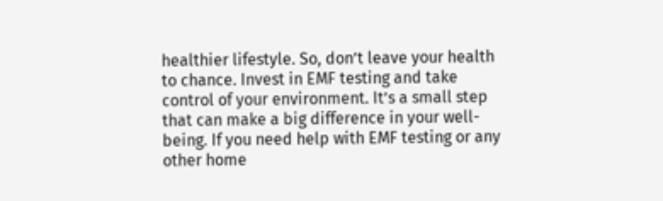healthier lifestyle. So, don’t leave your health to chance. Invest in EMF testing and take control of your environment. It’s a small step that can make a big difference in your well-being. If you need help with EMF testing or any other home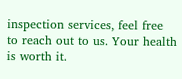inspection services, feel free to reach out to us. Your health is worth it.